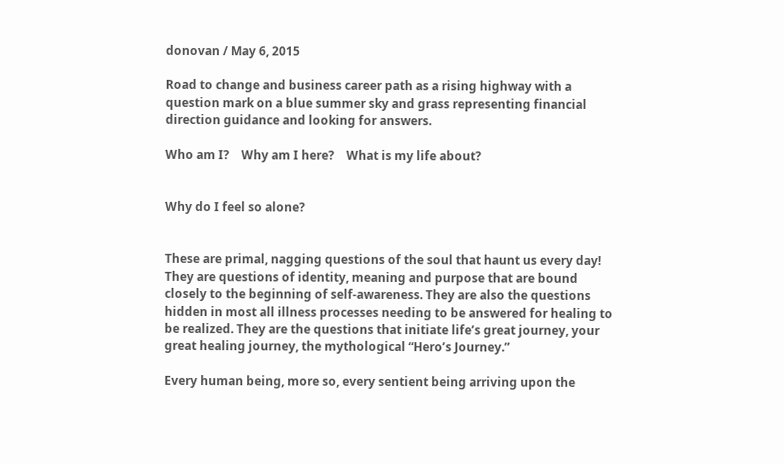donovan / May 6, 2015

Road to change and business career path as a rising highway with a question mark on a blue summer sky and grass representing financial direction guidance and looking for answers.

Who am I?    Why am I here?    What is my life about?


Why do I feel so alone?


These are primal, nagging questions of the soul that haunt us every day! They are questions of identity, meaning and purpose that are bound closely to the beginning of self-awareness. They are also the questions hidden in most all illness processes needing to be answered for healing to be realized. They are the questions that initiate life’s great journey, your great healing journey, the mythological “Hero’s Journey.”

Every human being, more so, every sentient being arriving upon the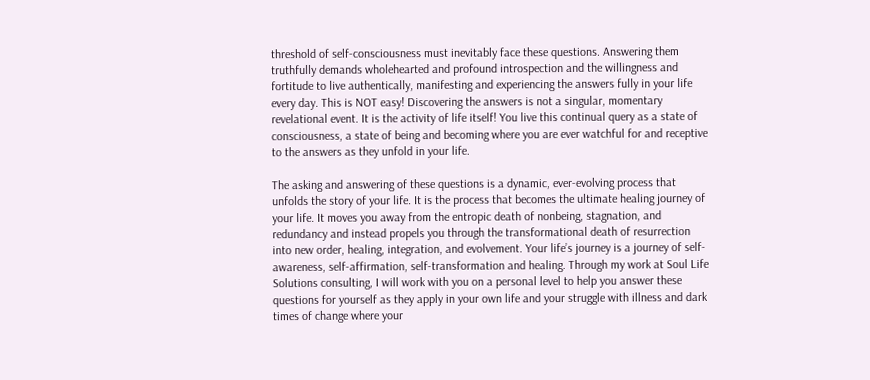threshold of self-consciousness must inevitably face these questions. Answering them truthfully demands wholehearted and profound introspection and the willingness and fortitude to live authentically, manifesting and experiencing the answers fully in your life every day. This is NOT easy! Discovering the answers is not a singular, momentary revelational event. It is the activity of life itself! You live this continual query as a state of consciousness, a state of being and becoming where you are ever watchful for and receptive to the answers as they unfold in your life.

The asking and answering of these questions is a dynamic, ever-evolving process that unfolds the story of your life. It is the process that becomes the ultimate healing journey of your life. It moves you away from the entropic death of nonbeing, stagnation, and redundancy and instead propels you through the transformational death of resurrection into new order, healing, integration, and evolvement. Your life’s journey is a journey of self-awareness, self-affirmation, self-transformation and healing. Through my work at Soul Life Solutions consulting, I will work with you on a personal level to help you answer these questions for yourself as they apply in your own life and your struggle with illness and dark times of change where your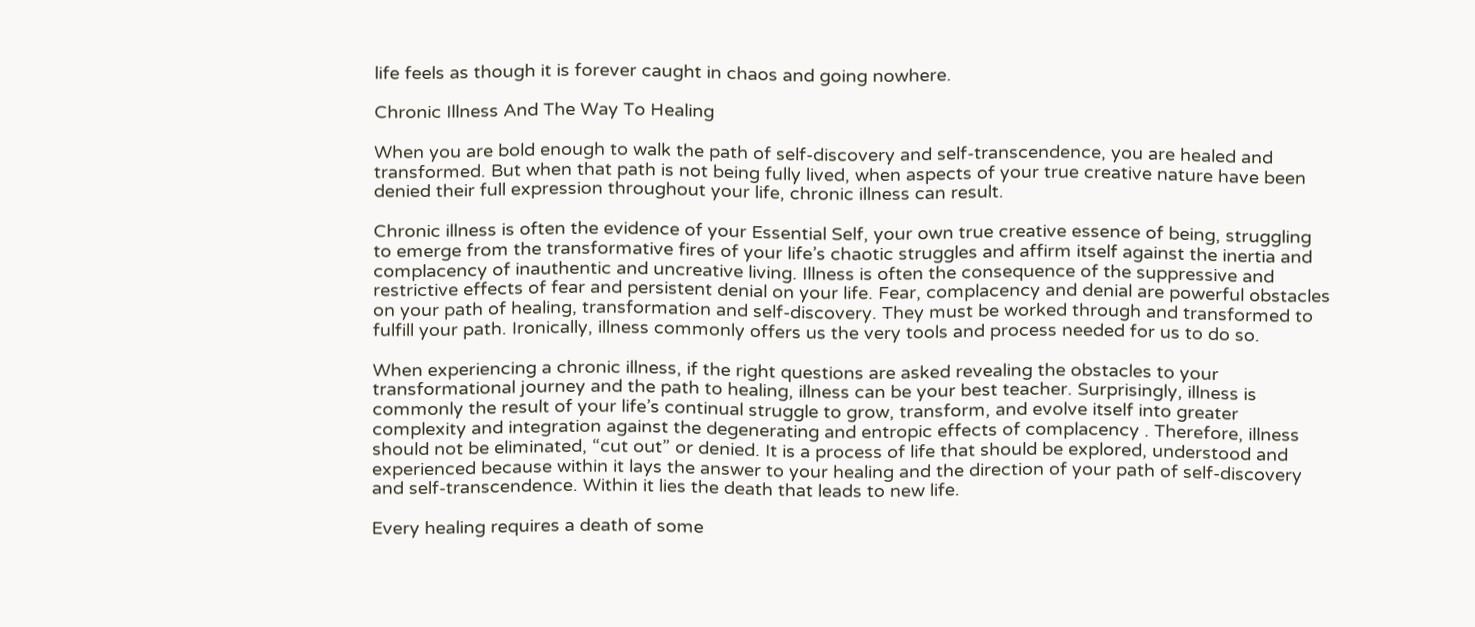life feels as though it is forever caught in chaos and going nowhere.

Chronic Illness And The Way To Healing

When you are bold enough to walk the path of self-discovery and self-transcendence, you are healed and transformed. But when that path is not being fully lived, when aspects of your true creative nature have been denied their full expression throughout your life, chronic illness can result.

Chronic illness is often the evidence of your Essential Self, your own true creative essence of being, struggling to emerge from the transformative fires of your life’s chaotic struggles and affirm itself against the inertia and complacency of inauthentic and uncreative living. Illness is often the consequence of the suppressive and restrictive effects of fear and persistent denial on your life. Fear, complacency and denial are powerful obstacles on your path of healing, transformation and self-discovery. They must be worked through and transformed to fulfill your path. Ironically, illness commonly offers us the very tools and process needed for us to do so.

When experiencing a chronic illness, if the right questions are asked revealing the obstacles to your transformational journey and the path to healing, illness can be your best teacher. Surprisingly, illness is commonly the result of your life’s continual struggle to grow, transform, and evolve itself into greater complexity and integration against the degenerating and entropic effects of complacency . Therefore, illness should not be eliminated, “cut out” or denied. It is a process of life that should be explored, understood and experienced because within it lays the answer to your healing and the direction of your path of self-discovery and self-transcendence. Within it lies the death that leads to new life.

Every healing requires a death of some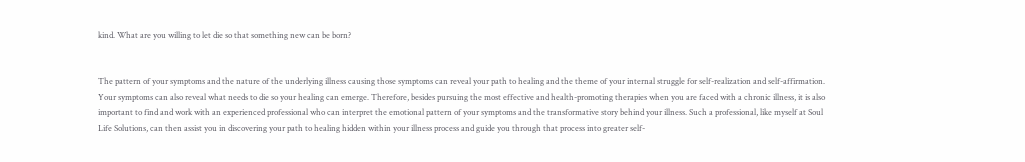kind. What are you willing to let die so that something new can be born?


The pattern of your symptoms and the nature of the underlying illness causing those symptoms can reveal your path to healing and the theme of your internal struggle for self-realization and self-affirmation. Your symptoms can also reveal what needs to die so your healing can emerge. Therefore, besides pursuing the most effective and health-promoting therapies when you are faced with a chronic illness, it is also important to find and work with an experienced professional who can interpret the emotional pattern of your symptoms and the transformative story behind your illness. Such a professional, like myself at Soul Life Solutions, can then assist you in discovering your path to healing hidden within your illness process and guide you through that process into greater self-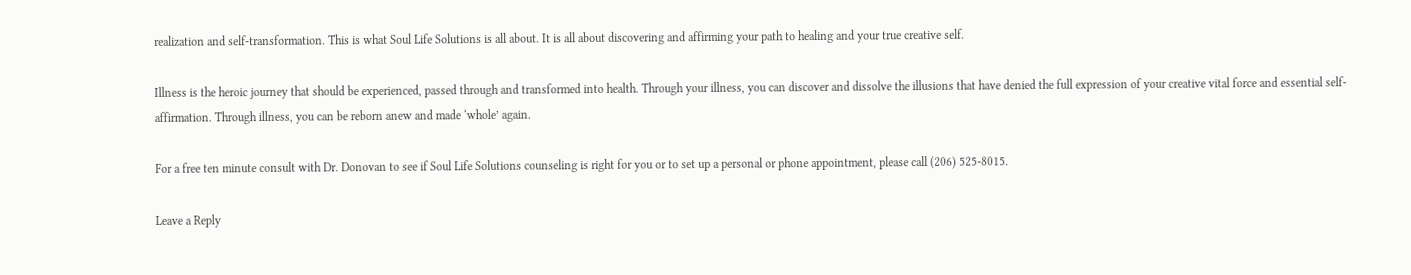realization and self-transformation. This is what Soul Life Solutions is all about. It is all about discovering and affirming your path to healing and your true creative self.

Illness is the heroic journey that should be experienced, passed through and transformed into health. Through your illness, you can discover and dissolve the illusions that have denied the full expression of your creative vital force and essential self-affirmation. Through illness, you can be reborn anew and made ‘whole’ again.

For a free ten minute consult with Dr. Donovan to see if Soul Life Solutions counseling is right for you or to set up a personal or phone appointment, please call (206) 525-8015.

Leave a Reply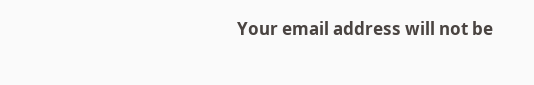Your email address will not be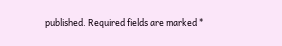published. Required fields are marked *